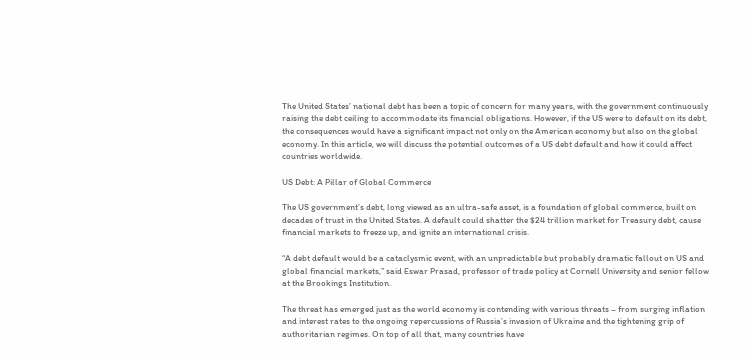The United States’ national debt has been a topic of concern for many years, with the government continuously raising the debt ceiling to accommodate its financial obligations. However, if the US were to default on its debt, the consequences would have a significant impact not only on the American economy but also on the global economy. In this article, we will discuss the potential outcomes of a US debt default and how it could affect countries worldwide.

US Debt: A Pillar of Global Commerce

The US government’s debt, long viewed as an ultra-safe asset, is a foundation of global commerce, built on decades of trust in the United States. A default could shatter the $24 trillion market for Treasury debt, cause financial markets to freeze up, and ignite an international crisis.

“A debt default would be a cataclysmic event, with an unpredictable but probably dramatic fallout on US and global financial markets,” said Eswar Prasad, professor of trade policy at Cornell University and senior fellow at the Brookings Institution.

The threat has emerged just as the world economy is contending with various threats – from surging inflation and interest rates to the ongoing repercussions of Russia’s invasion of Ukraine and the tightening grip of authoritarian regimes. On top of all that, many countries have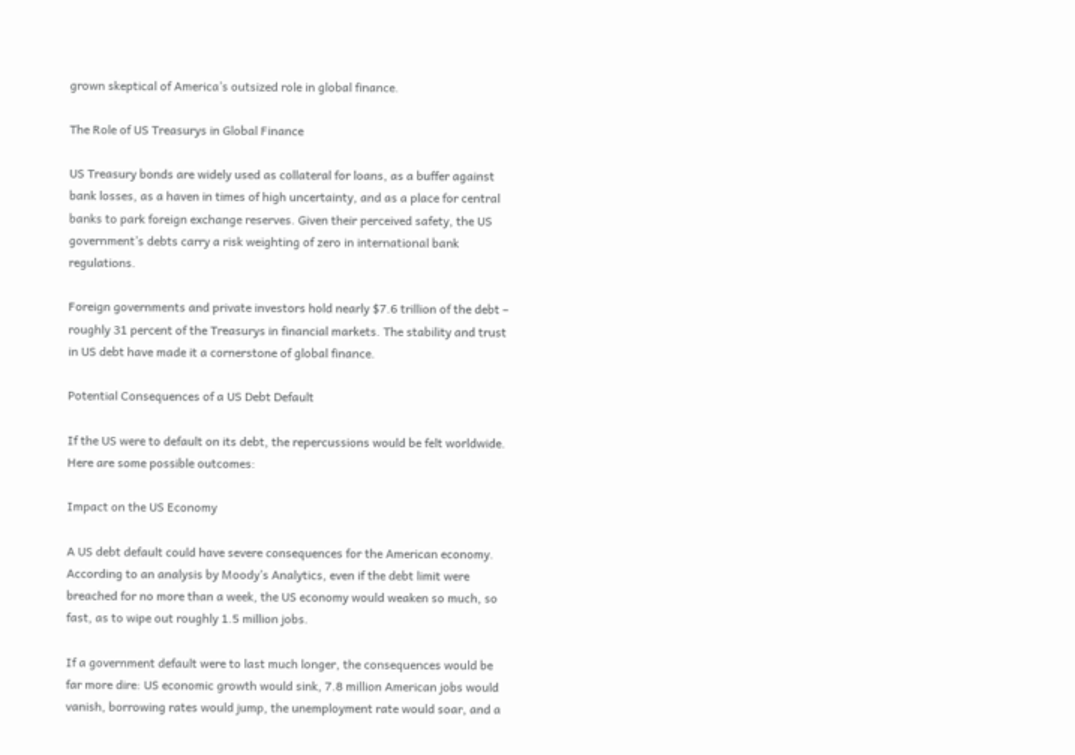grown skeptical of America’s outsized role in global finance.

The Role of US Treasurys in Global Finance

US Treasury bonds are widely used as collateral for loans, as a buffer against bank losses, as a haven in times of high uncertainty, and as a place for central banks to park foreign exchange reserves. Given their perceived safety, the US government’s debts carry a risk weighting of zero in international bank regulations.

Foreign governments and private investors hold nearly $7.6 trillion of the debt – roughly 31 percent of the Treasurys in financial markets. The stability and trust in US debt have made it a cornerstone of global finance.

Potential Consequences of a US Debt Default

If the US were to default on its debt, the repercussions would be felt worldwide. Here are some possible outcomes:

Impact on the US Economy

A US debt default could have severe consequences for the American economy. According to an analysis by Moody’s Analytics, even if the debt limit were breached for no more than a week, the US economy would weaken so much, so fast, as to wipe out roughly 1.5 million jobs.

If a government default were to last much longer, the consequences would be far more dire: US economic growth would sink, 7.8 million American jobs would vanish, borrowing rates would jump, the unemployment rate would soar, and a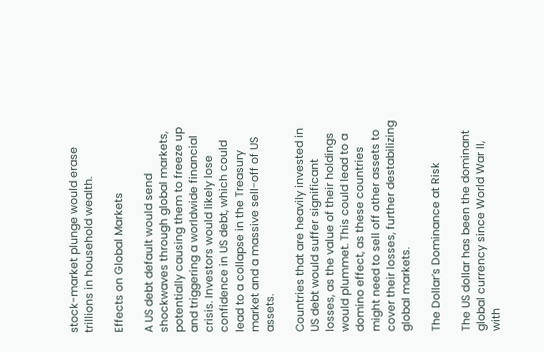stock-market plunge would erase trillions in household wealth.

Effects on Global Markets

A US debt default would send shockwaves through global markets, potentially causing them to freeze up and triggering a worldwide financial crisis. Investors would likely lose confidence in US debt, which could lead to a collapse in the Treasury market and a massive sell-off of US assets.

Countries that are heavily invested in US debt would suffer significant losses, as the value of their holdings would plummet. This could lead to a domino effect, as these countries might need to sell off other assets to cover their losses, further destabilizing global markets.

The Dollar’s Dominance at Risk

The US dollar has been the dominant global currency since World War II, with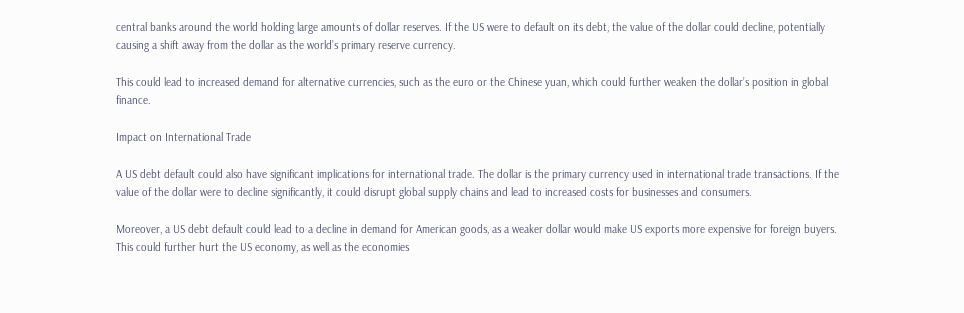central banks around the world holding large amounts of dollar reserves. If the US were to default on its debt, the value of the dollar could decline, potentially causing a shift away from the dollar as the world’s primary reserve currency.

This could lead to increased demand for alternative currencies, such as the euro or the Chinese yuan, which could further weaken the dollar’s position in global finance.

Impact on International Trade

A US debt default could also have significant implications for international trade. The dollar is the primary currency used in international trade transactions. If the value of the dollar were to decline significantly, it could disrupt global supply chains and lead to increased costs for businesses and consumers.

Moreover, a US debt default could lead to a decline in demand for American goods, as a weaker dollar would make US exports more expensive for foreign buyers. This could further hurt the US economy, as well as the economies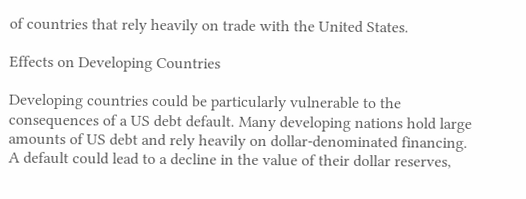of countries that rely heavily on trade with the United States.

Effects on Developing Countries

Developing countries could be particularly vulnerable to the consequences of a US debt default. Many developing nations hold large amounts of US debt and rely heavily on dollar-denominated financing. A default could lead to a decline in the value of their dollar reserves,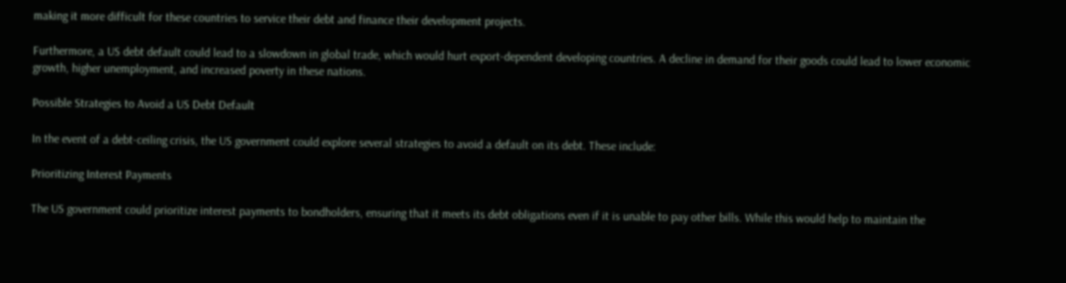making it more difficult for these countries to service their debt and finance their development projects.

Furthermore, a US debt default could lead to a slowdown in global trade, which would hurt export-dependent developing countries. A decline in demand for their goods could lead to lower economic growth, higher unemployment, and increased poverty in these nations.

Possible Strategies to Avoid a US Debt Default

In the event of a debt-ceiling crisis, the US government could explore several strategies to avoid a default on its debt. These include:

Prioritizing Interest Payments

The US government could prioritize interest payments to bondholders, ensuring that it meets its debt obligations even if it is unable to pay other bills. While this would help to maintain the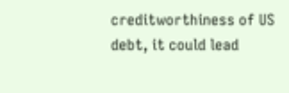creditworthiness of US debt, it could lead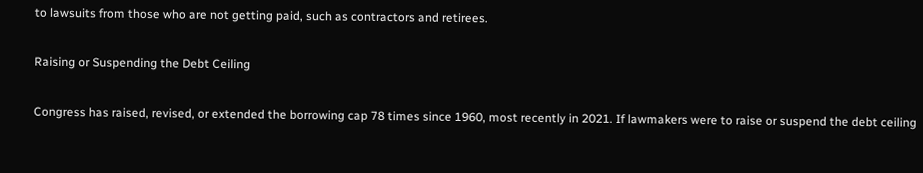to lawsuits from those who are not getting paid, such as contractors and retirees.

Raising or Suspending the Debt Ceiling

Congress has raised, revised, or extended the borrowing cap 78 times since 1960, most recently in 2021. If lawmakers were to raise or suspend the debt ceiling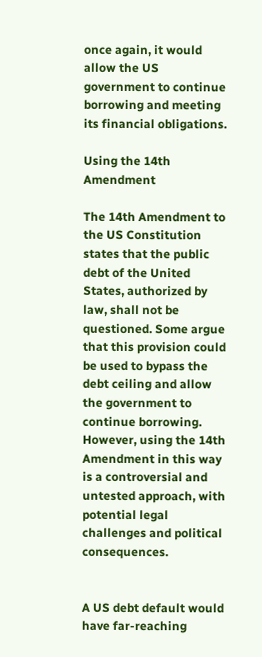once again, it would allow the US government to continue borrowing and meeting its financial obligations.

Using the 14th Amendment

The 14th Amendment to the US Constitution states that the public debt of the United States, authorized by law, shall not be questioned. Some argue that this provision could be used to bypass the debt ceiling and allow the government to continue borrowing. However, using the 14th Amendment in this way is a controversial and untested approach, with potential legal challenges and political consequences.


A US debt default would have far-reaching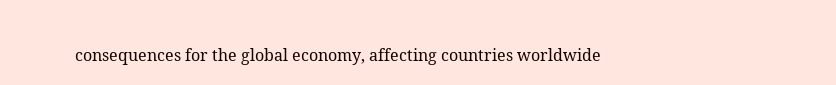consequences for the global economy, affecting countries worldwide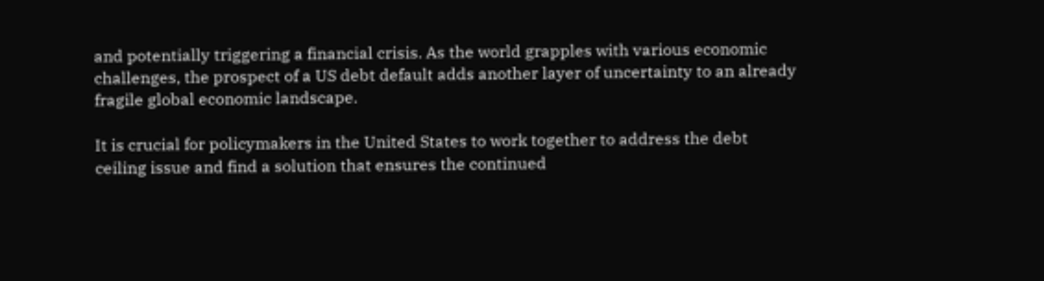and potentially triggering a financial crisis. As the world grapples with various economic challenges, the prospect of a US debt default adds another layer of uncertainty to an already fragile global economic landscape.

It is crucial for policymakers in the United States to work together to address the debt ceiling issue and find a solution that ensures the continued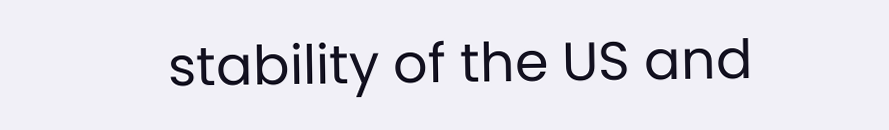stability of the US and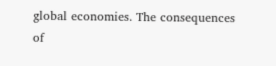global economies. The consequences of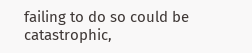failing to do so could be catastrophic,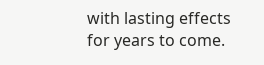with lasting effects for years to come.